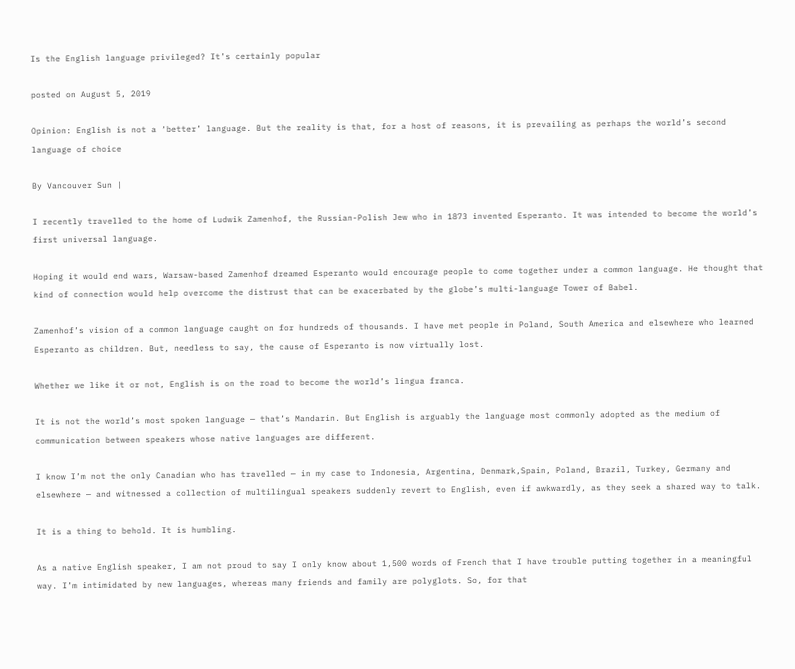Is the English language privileged? It’s certainly popular

posted on August 5, 2019

Opinion: English is not a ‘better’ language. But the reality is that, for a host of reasons, it is prevailing as perhaps the world’s second language of choice

By Vancouver Sun |

I recently travelled to the home of Ludwik Zamenhof, the Russian-Polish Jew who in 1873 invented Esperanto. It was intended to become the world’s first universal language.

Hoping it would end wars, Warsaw-based Zamenhof dreamed Esperanto would encourage people to come together under a common language. He thought that kind of connection would help overcome the distrust that can be exacerbated by the globe’s multi-language Tower of Babel.

Zamenhof’s vision of a common language caught on for hundreds of thousands. I have met people in Poland, South America and elsewhere who learned Esperanto as children. But, needless to say, the cause of Esperanto is now virtually lost.

Whether we like it or not, English is on the road to become the world’s lingua franca.

It is not the world’s most spoken language — that’s Mandarin. But English is arguably the language most commonly adopted as the medium of communication between speakers whose native languages are different.

I know I’m not the only Canadian who has travelled — in my case to Indonesia, Argentina, Denmark,Spain, Poland, Brazil, Turkey, Germany and elsewhere — and witnessed a collection of multilingual speakers suddenly revert to English, even if awkwardly, as they seek a shared way to talk.

It is a thing to behold. It is humbling.

As a native English speaker, I am not proud to say I only know about 1,500 words of French that I have trouble putting together in a meaningful way. I’m intimidated by new languages, whereas many friends and family are polyglots. So, for that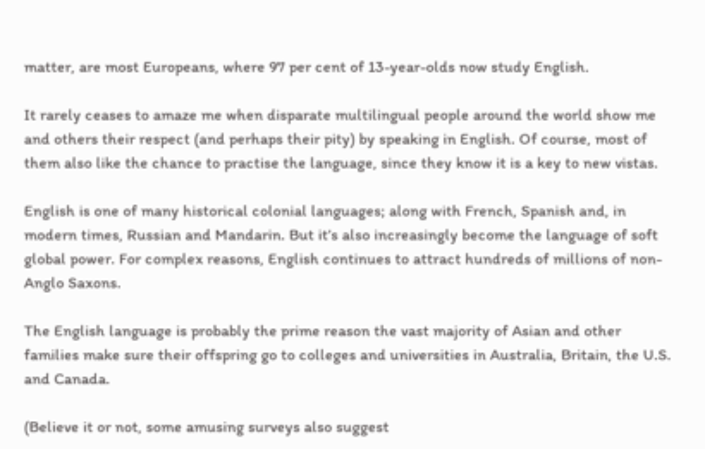matter, are most Europeans, where 97 per cent of 13-year-olds now study English.

It rarely ceases to amaze me when disparate multilingual people around the world show me and others their respect (and perhaps their pity) by speaking in English. Of course, most of them also like the chance to practise the language, since they know it is a key to new vistas.

English is one of many historical colonial languages; along with French, Spanish and, in modern times, Russian and Mandarin. But it’s also increasingly become the language of soft global power. For complex reasons, English continues to attract hundreds of millions of non-Anglo Saxons.

The English language is probably the prime reason the vast majority of Asian and other families make sure their offspring go to colleges and universities in Australia, Britain, the U.S. and Canada.

(Believe it or not, some amusing surveys also suggest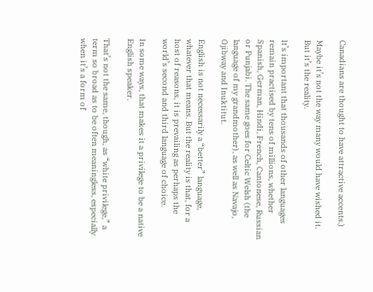Canadians are thought to have attractive accents.)

Maybe it’s not the way many would have wished it. But it’s the reality.

It’s important that thousands of other languages remain practised by tens of millions, whether Spanish, German, Hindi, French, Cantonese, Russian or Punjabi. The same goes for Celtic Welsh (the language of my grandmother), as well as Navajo, Ojibway and Inuktitut.

English is not necessarily a “better” language, whatever that means. But the reality is that, for a host of reasons, it is prevailing as perhaps the world’s second and third language of choice.

In some ways, that makes it a privilege to be a native English speaker.

That’s not the same, though, as “white privilege,” a term so broad as to be often meaningless, especially when it’s a form of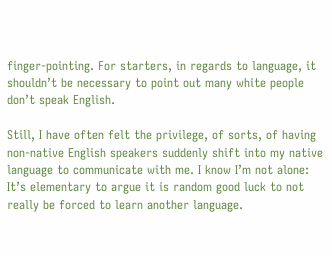finger-pointing. For starters, in regards to language, it shouldn’t be necessary to point out many white people don’t speak English.

Still, I have often felt the privilege, of sorts, of having non-native English speakers suddenly shift into my native language to communicate with me. I know I’m not alone: It’s elementary to argue it is random good luck to not really be forced to learn another language.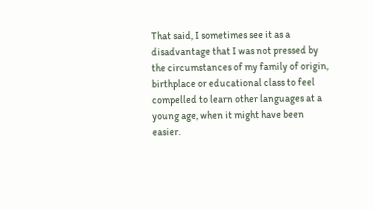That said, I sometimes see it as a disadvantage that I was not pressed by the circumstances of my family of origin, birthplace or educational class to feel compelled to learn other languages at a young age, when it might have been easier.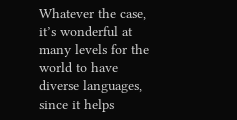Whatever the case, it’s wonderful at many levels for the world to have diverse languages, since it helps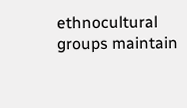ethnocultural groups maintain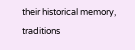their historical memory, traditions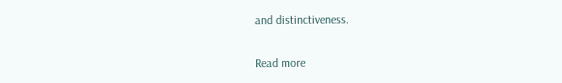and distinctiveness.


Read more